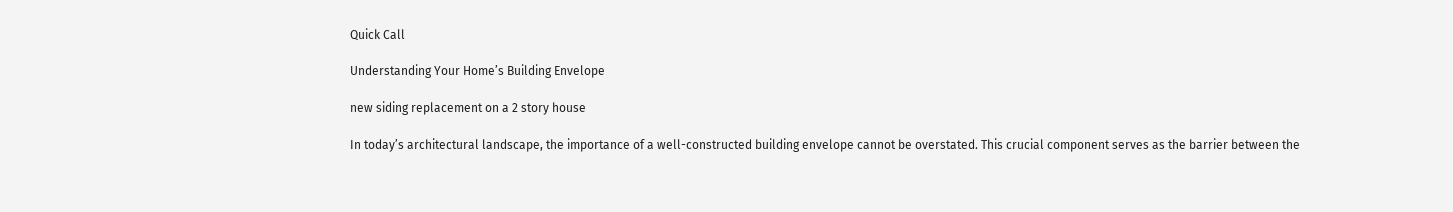Quick Call

Understanding Your Home’s Building Envelope

new siding replacement on a 2 story house

In today’s architectural landscape, the importance of a well-constructed building envelope cannot be overstated. This crucial component serves as the barrier between the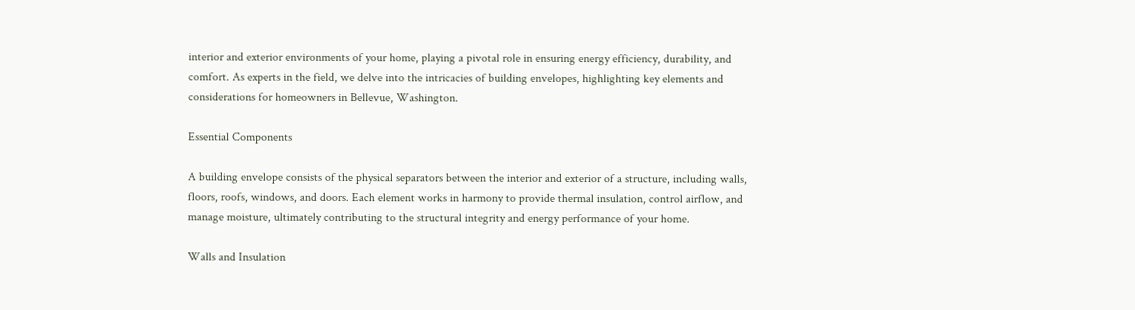interior and exterior environments of your home, playing a pivotal role in ensuring energy efficiency, durability, and comfort. As experts in the field, we delve into the intricacies of building envelopes, highlighting key elements and considerations for homeowners in Bellevue, Washington.

Essential Components

A building envelope consists of the physical separators between the interior and exterior of a structure, including walls, floors, roofs, windows, and doors. Each element works in harmony to provide thermal insulation, control airflow, and manage moisture, ultimately contributing to the structural integrity and energy performance of your home.

Walls and Insulation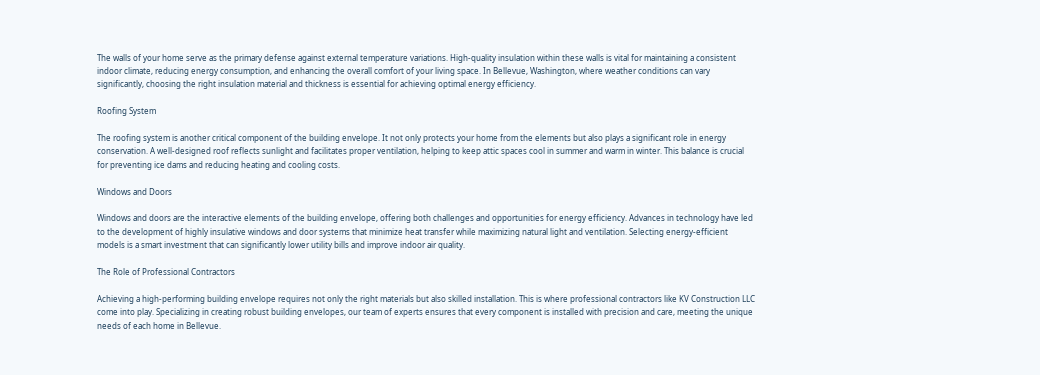The walls of your home serve as the primary defense against external temperature variations. High-quality insulation within these walls is vital for maintaining a consistent indoor climate, reducing energy consumption, and enhancing the overall comfort of your living space. In Bellevue, Washington, where weather conditions can vary significantly, choosing the right insulation material and thickness is essential for achieving optimal energy efficiency.

Roofing System

The roofing system is another critical component of the building envelope. It not only protects your home from the elements but also plays a significant role in energy conservation. A well-designed roof reflects sunlight and facilitates proper ventilation, helping to keep attic spaces cool in summer and warm in winter. This balance is crucial for preventing ice dams and reducing heating and cooling costs.

Windows and Doors

Windows and doors are the interactive elements of the building envelope, offering both challenges and opportunities for energy efficiency. Advances in technology have led to the development of highly insulative windows and door systems that minimize heat transfer while maximizing natural light and ventilation. Selecting energy-efficient models is a smart investment that can significantly lower utility bills and improve indoor air quality.

The Role of Professional Contractors

Achieving a high-performing building envelope requires not only the right materials but also skilled installation. This is where professional contractors like KV Construction LLC come into play. Specializing in creating robust building envelopes, our team of experts ensures that every component is installed with precision and care, meeting the unique needs of each home in Bellevue.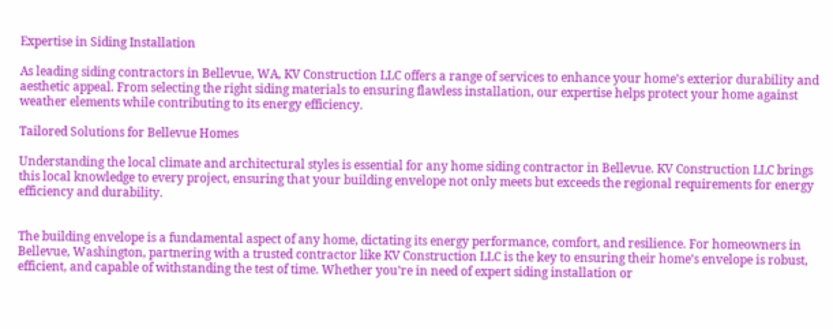Expertise in Siding Installation

As leading siding contractors in Bellevue, WA, KV Construction LLC offers a range of services to enhance your home’s exterior durability and aesthetic appeal. From selecting the right siding materials to ensuring flawless installation, our expertise helps protect your home against weather elements while contributing to its energy efficiency.

Tailored Solutions for Bellevue Homes

Understanding the local climate and architectural styles is essential for any home siding contractor in Bellevue. KV Construction LLC brings this local knowledge to every project, ensuring that your building envelope not only meets but exceeds the regional requirements for energy efficiency and durability.


The building envelope is a fundamental aspect of any home, dictating its energy performance, comfort, and resilience. For homeowners in Bellevue, Washington, partnering with a trusted contractor like KV Construction LLC is the key to ensuring their home’s envelope is robust, efficient, and capable of withstanding the test of time. Whether you’re in need of expert siding installation or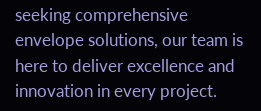seeking comprehensive envelope solutions, our team is here to deliver excellence and innovation in every project.